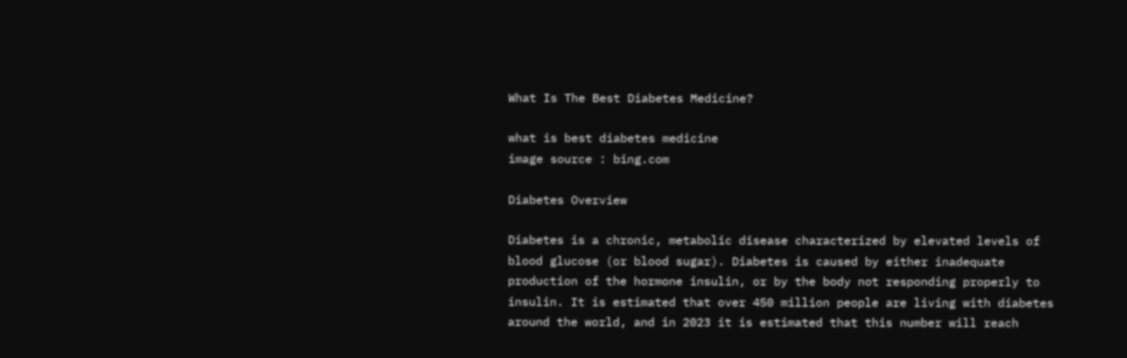What Is The Best Diabetes Medicine?

what is best diabetes medicine
image source : bing.com

Diabetes Overview

Diabetes is a chronic, metabolic disease characterized by elevated levels of blood glucose (or blood sugar). Diabetes is caused by either inadequate production of the hormone insulin, or by the body not responding properly to insulin. It is estimated that over 450 million people are living with diabetes around the world, and in 2023 it is estimated that this number will reach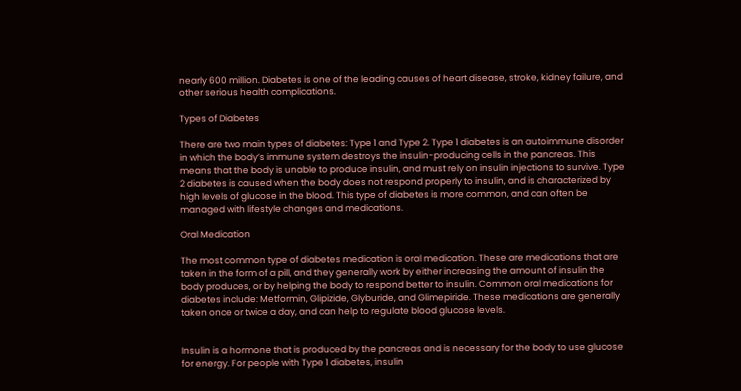nearly 600 million. Diabetes is one of the leading causes of heart disease, stroke, kidney failure, and other serious health complications.

Types of Diabetes

There are two main types of diabetes: Type 1 and Type 2. Type 1 diabetes is an autoimmune disorder in which the body’s immune system destroys the insulin-producing cells in the pancreas. This means that the body is unable to produce insulin, and must rely on insulin injections to survive. Type 2 diabetes is caused when the body does not respond properly to insulin, and is characterized by high levels of glucose in the blood. This type of diabetes is more common, and can often be managed with lifestyle changes and medications.

Oral Medication

The most common type of diabetes medication is oral medication. These are medications that are taken in the form of a pill, and they generally work by either increasing the amount of insulin the body produces, or by helping the body to respond better to insulin. Common oral medications for diabetes include: Metformin, Glipizide, Glyburide, and Glimepiride. These medications are generally taken once or twice a day, and can help to regulate blood glucose levels.


Insulin is a hormone that is produced by the pancreas and is necessary for the body to use glucose for energy. For people with Type 1 diabetes, insulin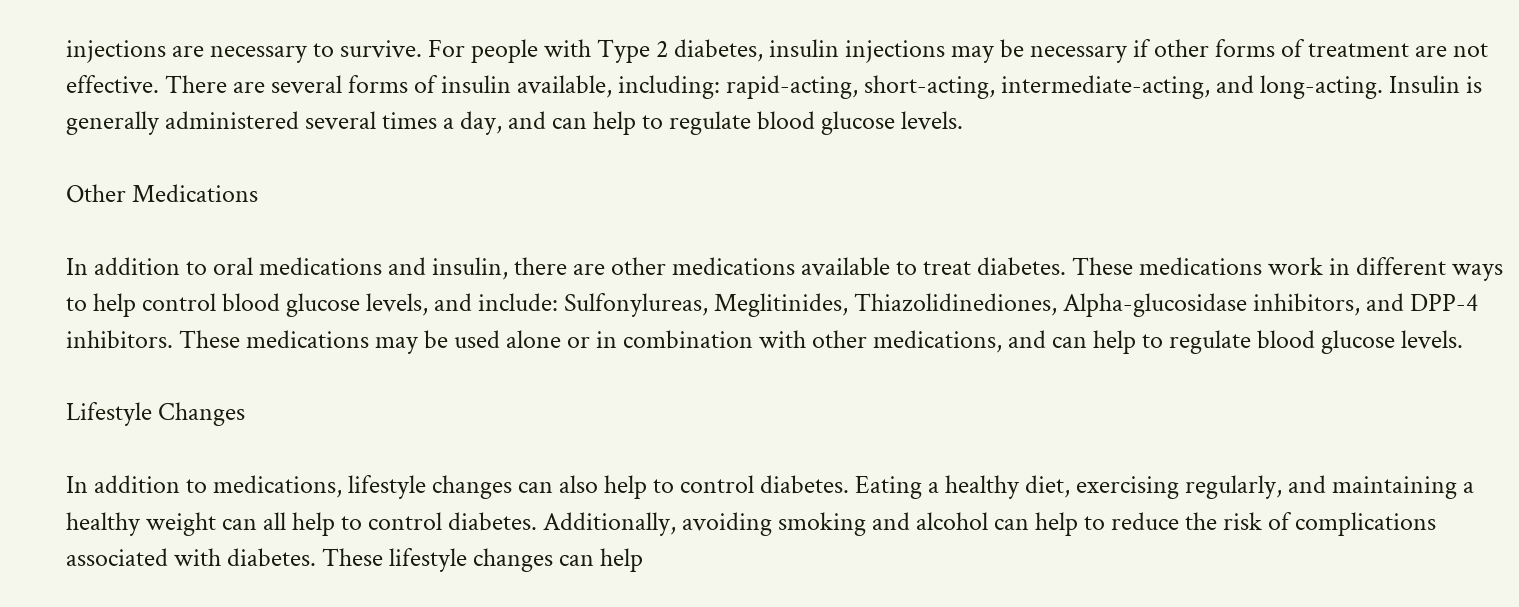injections are necessary to survive. For people with Type 2 diabetes, insulin injections may be necessary if other forms of treatment are not effective. There are several forms of insulin available, including: rapid-acting, short-acting, intermediate-acting, and long-acting. Insulin is generally administered several times a day, and can help to regulate blood glucose levels.

Other Medications

In addition to oral medications and insulin, there are other medications available to treat diabetes. These medications work in different ways to help control blood glucose levels, and include: Sulfonylureas, Meglitinides, Thiazolidinediones, Alpha-glucosidase inhibitors, and DPP-4 inhibitors. These medications may be used alone or in combination with other medications, and can help to regulate blood glucose levels.

Lifestyle Changes

In addition to medications, lifestyle changes can also help to control diabetes. Eating a healthy diet, exercising regularly, and maintaining a healthy weight can all help to control diabetes. Additionally, avoiding smoking and alcohol can help to reduce the risk of complications associated with diabetes. These lifestyle changes can help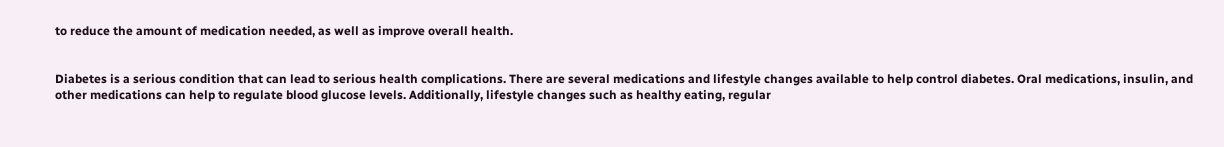to reduce the amount of medication needed, as well as improve overall health.


Diabetes is a serious condition that can lead to serious health complications. There are several medications and lifestyle changes available to help control diabetes. Oral medications, insulin, and other medications can help to regulate blood glucose levels. Additionally, lifestyle changes such as healthy eating, regular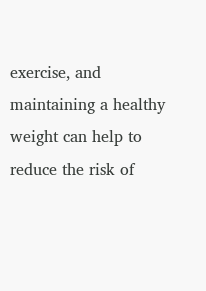exercise, and maintaining a healthy weight can help to reduce the risk of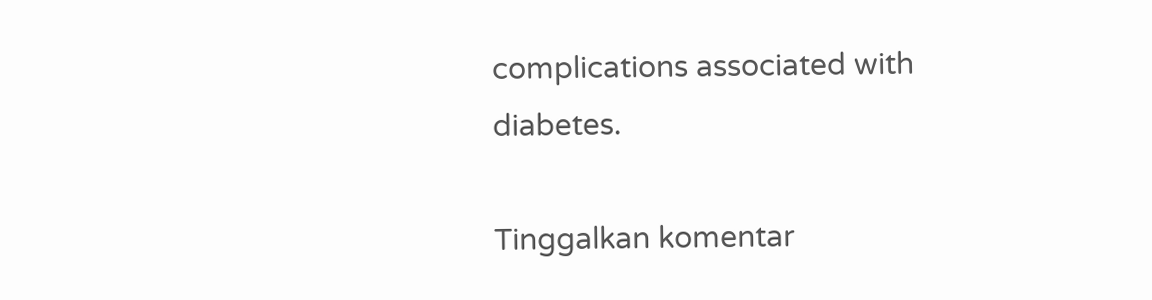complications associated with diabetes.

Tinggalkan komentar